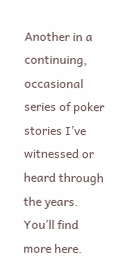Another in a continuing, occasional series of poker stories I’ve witnessed or heard through the years. You’ll find more here.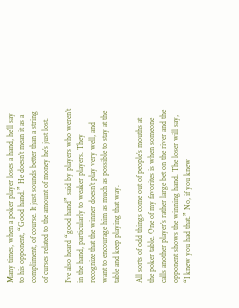Many times, when a poker player loses a hand, he’ll say to his opponent, “Good hand.” He doesn’t mean it as a compliment, of course. It just sounds better than a string of curses related to the amount of money he’s just lost.

I’ve also heard “good hand” said by players who weren’t in the hand, particularly to weaker players. They recognize that the winner doesn’t play very well, and want to encourage him as much as possible to stay at the table and keep playing that way.

All sorts of odd things come out of people’s mouths at the poker table. One of my favorites is when someone calls another player’s rather large bet on the river and the opponent shows the winning hand. The loser will say, “I knew you had that.” No, if you knew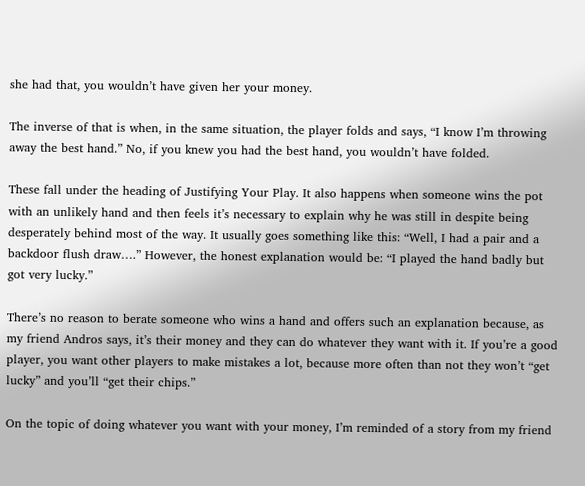she had that, you wouldn’t have given her your money.

The inverse of that is when, in the same situation, the player folds and says, “I know I’m throwing away the best hand.” No, if you knew you had the best hand, you wouldn’t have folded.

These fall under the heading of Justifying Your Play. It also happens when someone wins the pot with an unlikely hand and then feels it’s necessary to explain why he was still in despite being desperately behind most of the way. It usually goes something like this: “Well, I had a pair and a backdoor flush draw….” However, the honest explanation would be: “I played the hand badly but got very lucky.”

There’s no reason to berate someone who wins a hand and offers such an explanation because, as my friend Andros says, it’s their money and they can do whatever they want with it. If you’re a good player, you want other players to make mistakes a lot, because more often than not they won’t “get lucky” and you’ll “get their chips.”

On the topic of doing whatever you want with your money, I’m reminded of a story from my friend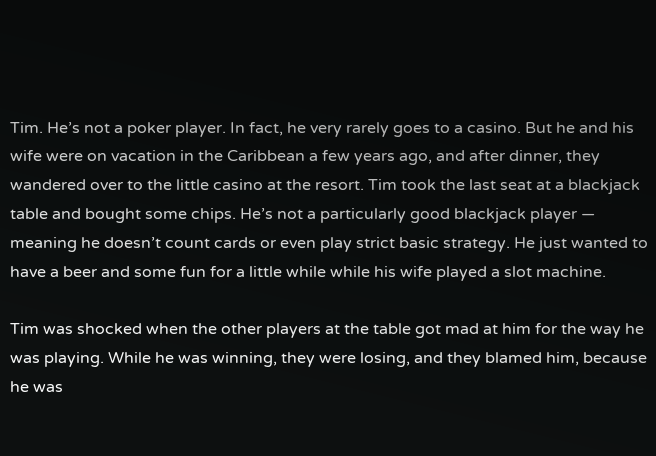Tim. He’s not a poker player. In fact, he very rarely goes to a casino. But he and his wife were on vacation in the Caribbean a few years ago, and after dinner, they wandered over to the little casino at the resort. Tim took the last seat at a blackjack table and bought some chips. He’s not a particularly good blackjack player — meaning he doesn’t count cards or even play strict basic strategy. He just wanted to have a beer and some fun for a little while while his wife played a slot machine.

Tim was shocked when the other players at the table got mad at him for the way he was playing. While he was winning, they were losing, and they blamed him, because he was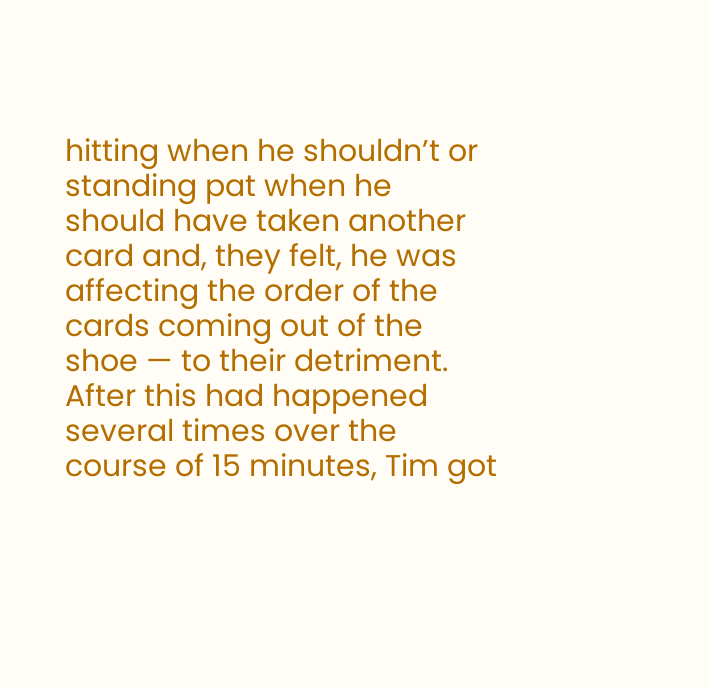hitting when he shouldn’t or standing pat when he should have taken another card and, they felt, he was affecting the order of the cards coming out of the shoe — to their detriment. After this had happened several times over the course of 15 minutes, Tim got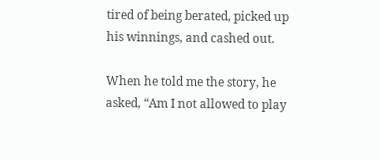tired of being berated, picked up his winnings, and cashed out.

When he told me the story, he asked, “Am I not allowed to play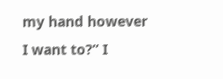my hand however I want to?” I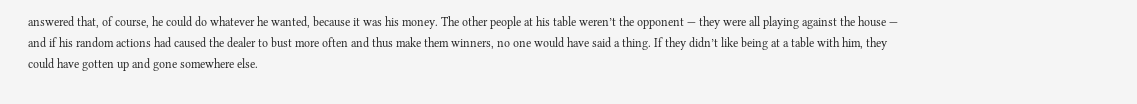answered that, of course, he could do whatever he wanted, because it was his money. The other people at his table weren’t the opponent — they were all playing against the house — and if his random actions had caused the dealer to bust more often and thus make them winners, no one would have said a thing. If they didn’t like being at a table with him, they could have gotten up and gone somewhere else.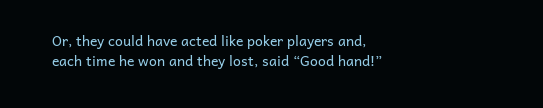Or, they could have acted like poker players and, each time he won and they lost, said “Good hand!”